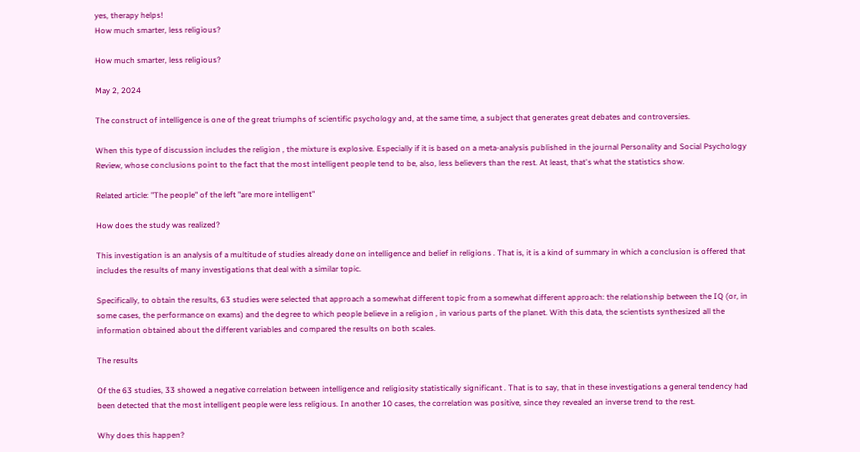yes, therapy helps!
How much smarter, less religious?

How much smarter, less religious?

May 2, 2024

The construct of intelligence is one of the great triumphs of scientific psychology and, at the same time, a subject that generates great debates and controversies.

When this type of discussion includes the religion , the mixture is explosive. Especially if it is based on a meta-analysis published in the journal Personality and Social Psychology Review, whose conclusions point to the fact that the most intelligent people tend to be, also, less believers than the rest. At least, that's what the statistics show.

Related article: "The people" of the left "are more intelligent"

How does the study was realized?

This investigation is an analysis of a multitude of studies already done on intelligence and belief in religions . That is, it is a kind of summary in which a conclusion is offered that includes the results of many investigations that deal with a similar topic.

Specifically, to obtain the results, 63 studies were selected that approach a somewhat different topic from a somewhat different approach: the relationship between the IQ (or, in some cases, the performance on exams) and the degree to which people believe in a religion , in various parts of the planet. With this data, the scientists synthesized all the information obtained about the different variables and compared the results on both scales.

The results

Of the 63 studies, 33 showed a negative correlation between intelligence and religiosity statistically significant . That is to say, that in these investigations a general tendency had been detected that the most intelligent people were less religious. In another 10 cases, the correlation was positive, since they revealed an inverse trend to the rest.

Why does this happen?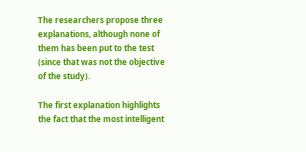The researchers propose three explanations, although none of them has been put to the test (since that was not the objective of the study).

The first explanation highlights the fact that the most intelligent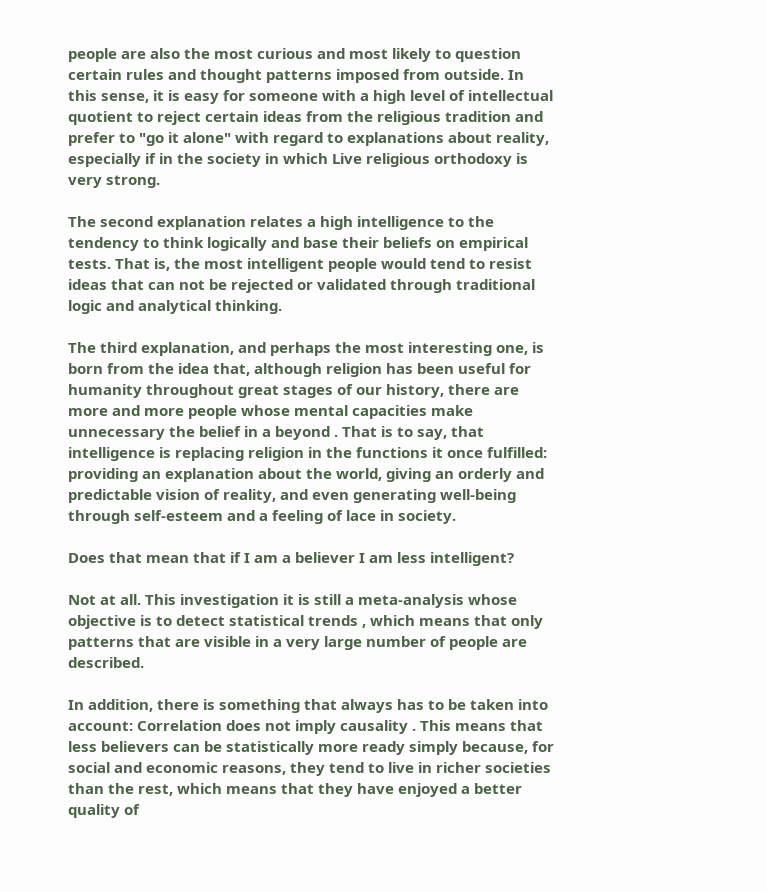people are also the most curious and most likely to question certain rules and thought patterns imposed from outside. In this sense, it is easy for someone with a high level of intellectual quotient to reject certain ideas from the religious tradition and prefer to "go it alone" with regard to explanations about reality, especially if in the society in which Live religious orthodoxy is very strong.

The second explanation relates a high intelligence to the tendency to think logically and base their beliefs on empirical tests. That is, the most intelligent people would tend to resist ideas that can not be rejected or validated through traditional logic and analytical thinking.

The third explanation, and perhaps the most interesting one, is born from the idea that, although religion has been useful for humanity throughout great stages of our history, there are more and more people whose mental capacities make unnecessary the belief in a beyond . That is to say, that intelligence is replacing religion in the functions it once fulfilled: providing an explanation about the world, giving an orderly and predictable vision of reality, and even generating well-being through self-esteem and a feeling of lace in society.

Does that mean that if I am a believer I am less intelligent?

Not at all. This investigation it is still a meta-analysis whose objective is to detect statistical trends , which means that only patterns that are visible in a very large number of people are described.

In addition, there is something that always has to be taken into account: Correlation does not imply causality . This means that less believers can be statistically more ready simply because, for social and economic reasons, they tend to live in richer societies than the rest, which means that they have enjoyed a better quality of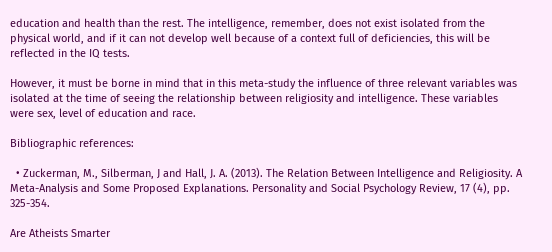education and health than the rest. The intelligence, remember, does not exist isolated from the physical world, and if it can not develop well because of a context full of deficiencies, this will be reflected in the IQ tests.

However, it must be borne in mind that in this meta-study the influence of three relevant variables was isolated at the time of seeing the relationship between religiosity and intelligence. These variables were sex, level of education and race.

Bibliographic references:

  • Zuckerman, M., Silberman, J and Hall, J. A. (2013). The Relation Between Intelligence and Religiosity. A Meta-Analysis and Some Proposed Explanations. Personality and Social Psychology Review, 17 (4), pp. 325-354.

Are Atheists Smarter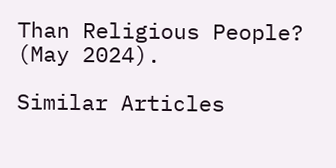Than Religious People? (May 2024).

Similar Articles